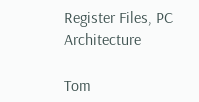Register Files, PC Architecture

Tom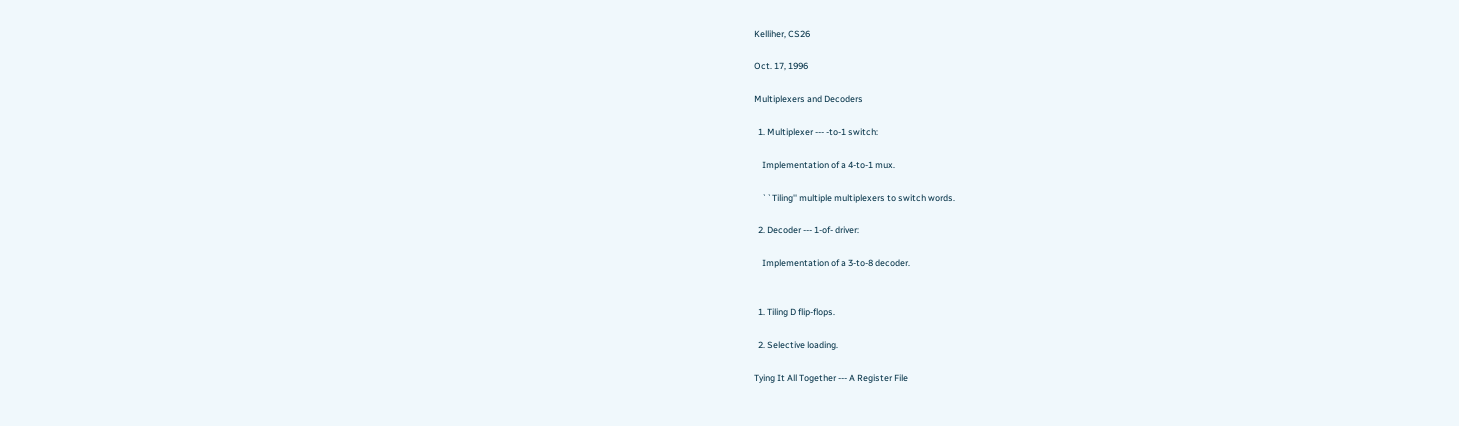Kelliher, CS26

Oct. 17, 1996

Multiplexers and Decoders

  1. Multiplexer --- -to-1 switch:

    Implementation of a 4-to-1 mux.

    ``Tiling'' multiple multiplexers to switch words.

  2. Decoder --- 1-of- driver:

    Implementation of a 3-to-8 decoder.


  1. Tiling D flip-flops.

  2. Selective loading.

Tying It All Together --- A Register File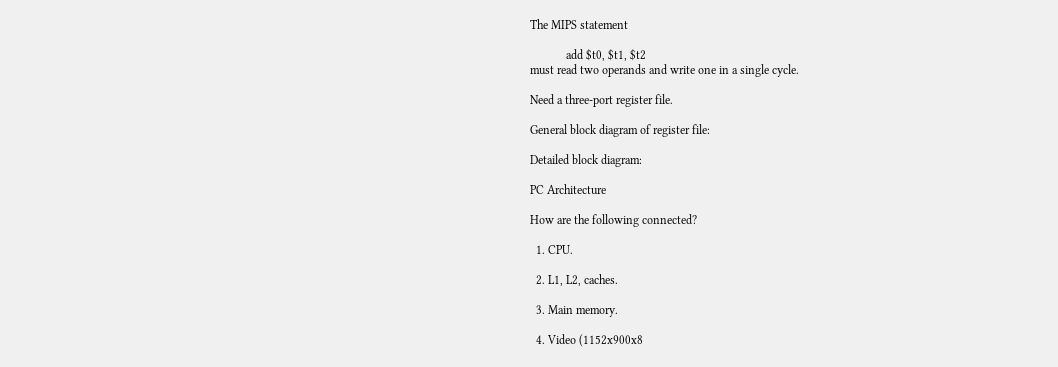The MIPS statement

            add $t0, $t1, $t2
must read two operands and write one in a single cycle.

Need a three-port register file.

General block diagram of register file:

Detailed block diagram:

PC Architecture

How are the following connected?

  1. CPU.

  2. L1, L2, caches.

  3. Main memory.

  4. Video (1152x900x8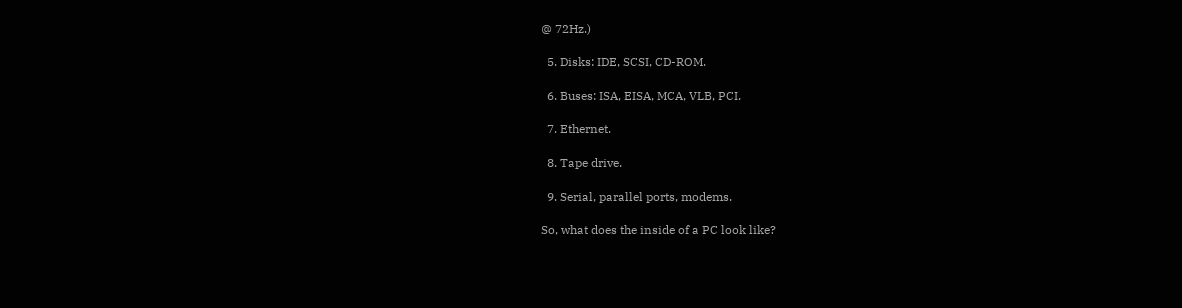@ 72Hz.)

  5. Disks: IDE, SCSI, CD-ROM.

  6. Buses: ISA, EISA, MCA, VLB, PCI.

  7. Ethernet.

  8. Tape drive.

  9. Serial, parallel ports, modems.

So, what does the inside of a PC look like?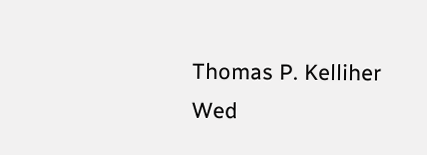Thomas P. Kelliher
Wed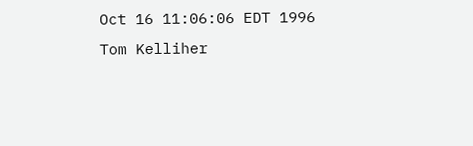Oct 16 11:06:06 EDT 1996
Tom Kelliher